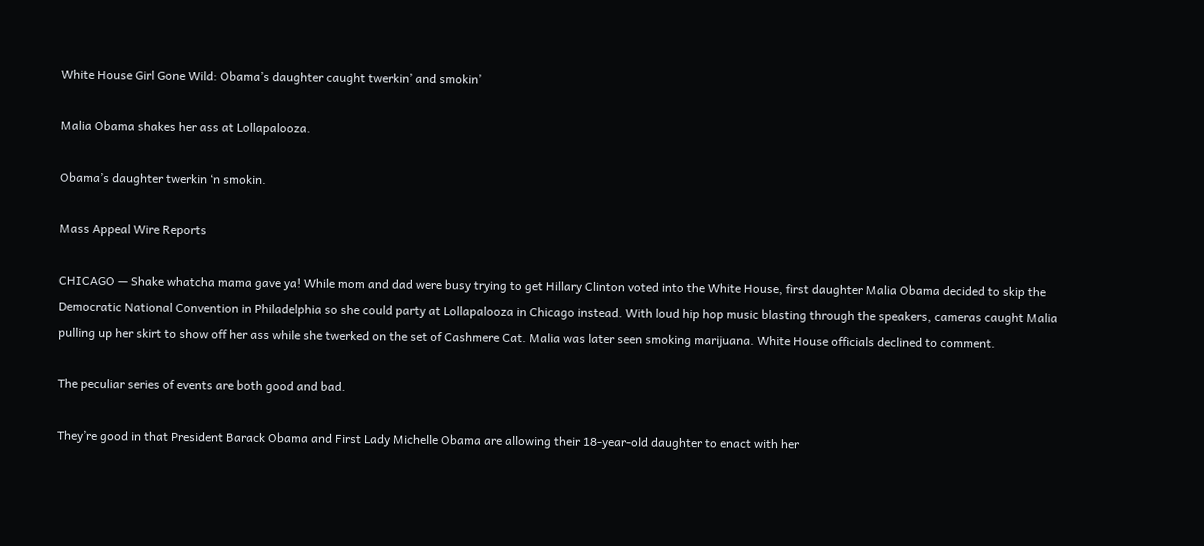White House Girl Gone Wild: Obama’s daughter caught twerkin’ and smokin’

Malia Obama shakes her ass at Lollapalooza.

Obama’s daughter twerkin ‘n smokin.

Mass Appeal Wire Reports

CHICAGO — Shake whatcha mama gave ya! While mom and dad were busy trying to get Hillary Clinton voted into the White House, first daughter Malia Obama decided to skip the Democratic National Convention in Philadelphia so she could party at Lollapalooza in Chicago instead. With loud hip hop music blasting through the speakers, cameras caught Malia pulling up her skirt to show off her ass while she twerked on the set of Cashmere Cat. Malia was later seen smoking marijuana. White House officials declined to comment.

The peculiar series of events are both good and bad.

They’re good in that President Barack Obama and First Lady Michelle Obama are allowing their 18-year-old daughter to enact with her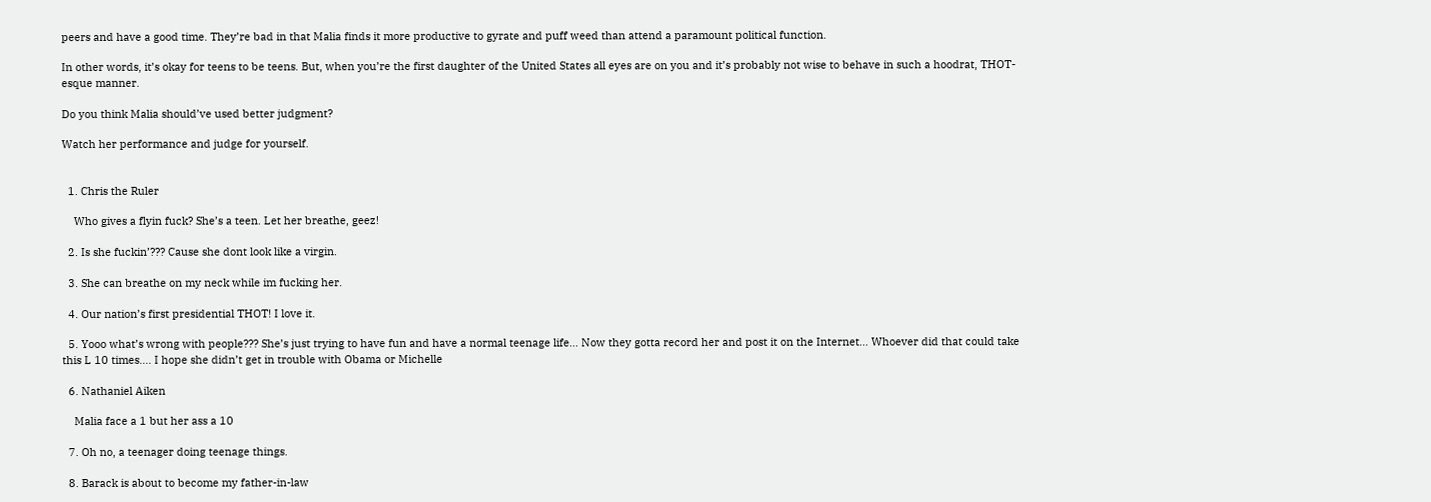peers and have a good time. They’re bad in that Malia finds it more productive to gyrate and puff weed than attend a paramount political function.

In other words, it’s okay for teens to be teens. But, when you’re the first daughter of the United States all eyes are on you and it’s probably not wise to behave in such a hoodrat, THOT-esque manner.

Do you think Malia should’ve used better judgment?

Watch her performance and judge for yourself.


  1. Chris the Ruler

    Who gives a flyin fuck? She’s a teen. Let her breathe, geez!

  2. Is she fuckin’??? Cause she dont look like a virgin.

  3. She can breathe on my neck while im fucking her.

  4. Our nation’s first presidential THOT! I love it.

  5. Yooo what’s wrong with people??? She’s just trying to have fun and have a normal teenage life… Now they gotta record her and post it on the Internet… Whoever did that could take this L 10 times…. I hope she didn’t get in trouble with Obama or Michelle

  6. Nathaniel Aiken

    Malia face a 1 but her ass a 10

  7. Oh no, a teenager doing teenage things.

  8. Barack is about to become my father-in-law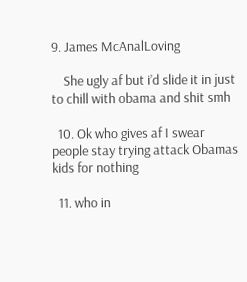9. James McAnalLoving

    She ugly af but i’d slide it in just to chill with obama and shit smh

  10. Ok who gives af I swear people stay trying attack Obamas kids for nothing

  11. who in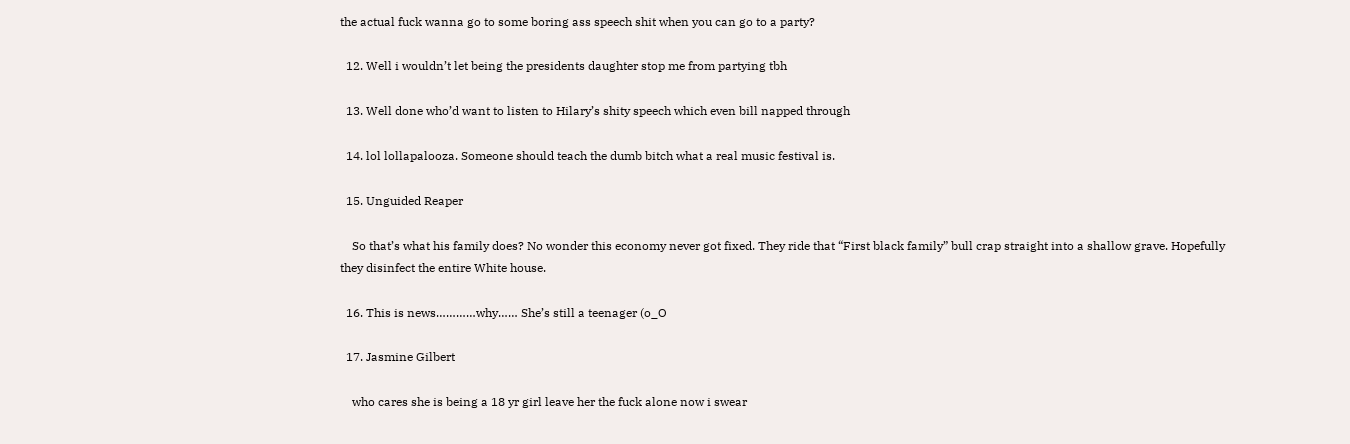the actual fuck wanna go to some boring ass speech shit when you can go to a party?

  12. Well i wouldn’t let being the presidents daughter stop me from partying tbh

  13. Well done who’d want to listen to Hilary’s shity speech which even bill napped through

  14. lol lollapalooza. Someone should teach the dumb bitch what a real music festival is.

  15. Unguided Reaper

    So that’s what his family does? No wonder this economy never got fixed. They ride that “First black family” bull crap straight into a shallow grave. Hopefully they disinfect the entire White house.

  16. This is news…………why…… She’s still a teenager (o_O

  17. Jasmine Gilbert

    who cares she is being a 18 yr girl leave her the fuck alone now i swear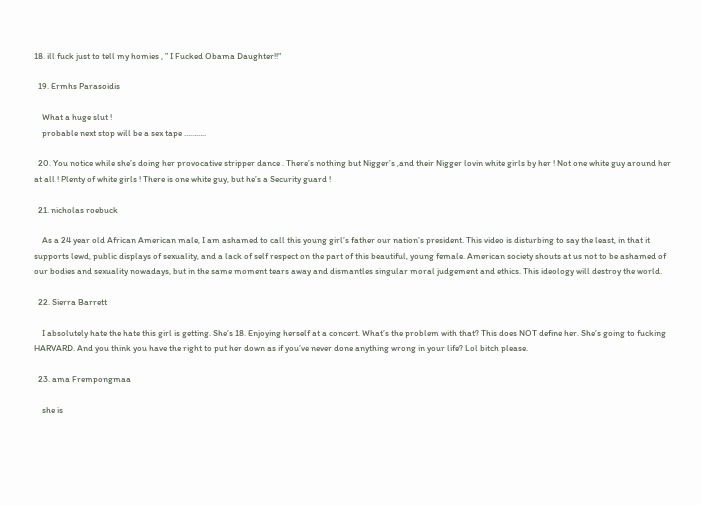18. ill fuck just to tell my homies , ” I Fucked Obama Daughter!!”

  19. Ermhs Parasoidis

    What a huge slut !
    probable next stop will be a sex tape ………..

  20. You notice while she’s doing her provocative stripper dance . There’s nothing but Nigger’s ,and their Nigger lovin white girls by her ! Not one white guy around her at all ! Plenty of white girls ! There is one white guy, but he’s a Security guard !

  21. nicholas roebuck

    As a 24 year old African American male, I am ashamed to call this young girl’s father our nation’s president. This video is disturbing to say the least, in that it supports lewd, public displays of sexuality, and a lack of self respect on the part of this beautiful, young female. American society shouts at us not to be ashamed of our bodies and sexuality nowadays, but in the same moment tears away and dismantles singular moral judgement and ethics. This ideology will destroy the world.

  22. Sierra Barrett

    I absolutely hate the hate this girl is getting. She’s 18. Enjoying herself at a concert. What’s the problem with that? This does NOT define her. She’s going to fucking HARVARD. And you think you have the right to put her down as if you’ve never done anything wrong in your life? Lol bitch please.

  23. ama Frempongmaa

    she is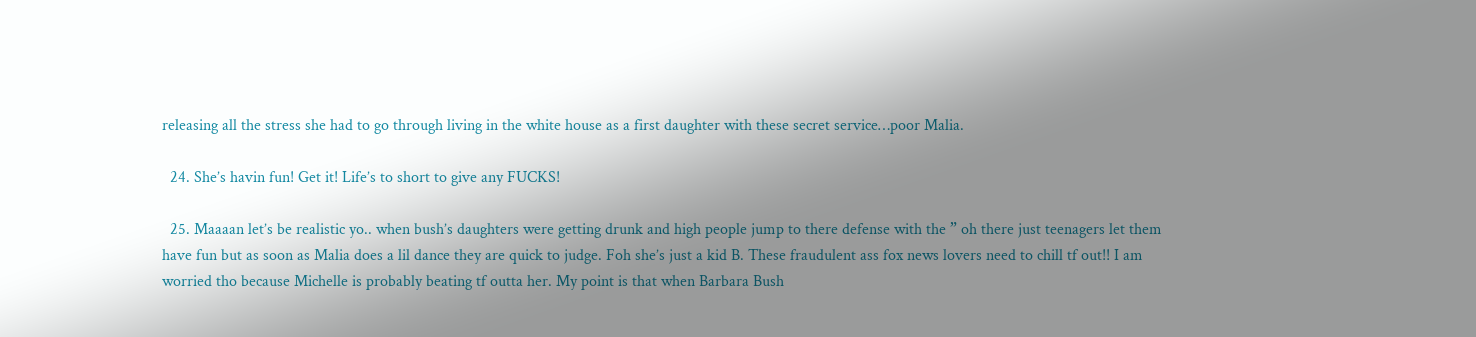releasing all the stress she had to go through living in the white house as a first daughter with these secret service…poor Malia.

  24. She’s havin fun! Get it! Life’s to short to give any FUCKS!

  25. Maaaan let’s be realistic yo.. when bush’s daughters were getting drunk and high people jump to there defense with the ” oh there just teenagers let them have fun but as soon as Malia does a lil dance they are quick to judge. Foh she’s just a kid B. These fraudulent ass fox news lovers need to chill tf out!! I am worried tho because Michelle is probably beating tf outta her. My point is that when Barbara Bush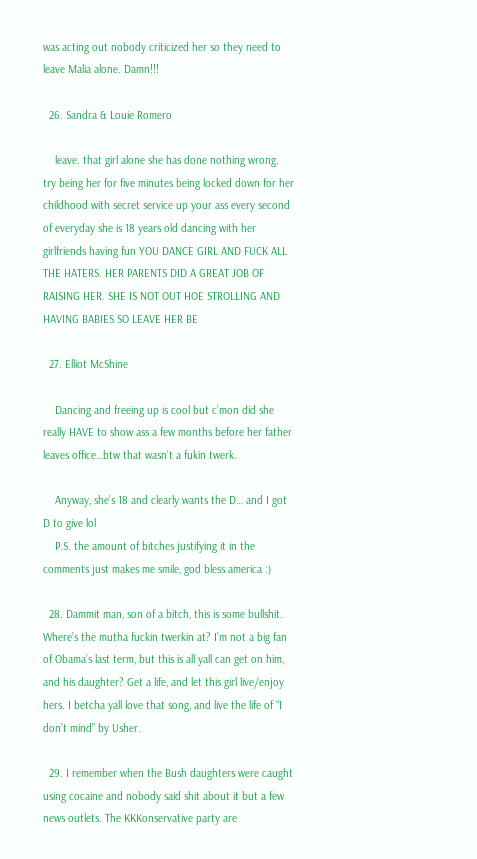was acting out nobody criticized her so they need to leave Malia alone. Damn!!!

  26. Sandra & Louie Romero

    leave. that girl alone she has done nothing wrong. try being her for five minutes being locked down for her childhood with secret service up your ass every second of everyday she is 18 years old dancing with her girlfriends having fun YOU DANCE GIRL AND FUCK ALL THE HATERS. HER PARENTS DID A GREAT JOB OF RAISING HER. SHE IS NOT OUT HOE STROLLING AND HAVING BABIES SO LEAVE HER BE

  27. Elliot McShine

    Dancing and freeing up is cool but c’mon did she really HAVE to show ass a few months before her father leaves office…btw that wasn’t a fukin twerk.

    Anyway, she’s 18 and clearly wants the D… and I got D to give lol
    P.S. the amount of bitches justifying it in the comments just makes me smile, god bless america :)

  28. Dammit man, son of a bitch, this is some bullshit. Where’s the mutha fuckin twerkin at? I’m not a big fan of Obama’s last term, but this is all yall can get on him, and his daughter? Get a life, and let this girl live/enjoy hers. I betcha yall love that song, and live the life of “I don’t mind” by Usher.

  29. I remember when the Bush daughters were caught using cocaine and nobody said shit about it but a few news outlets. The KKKonservative party are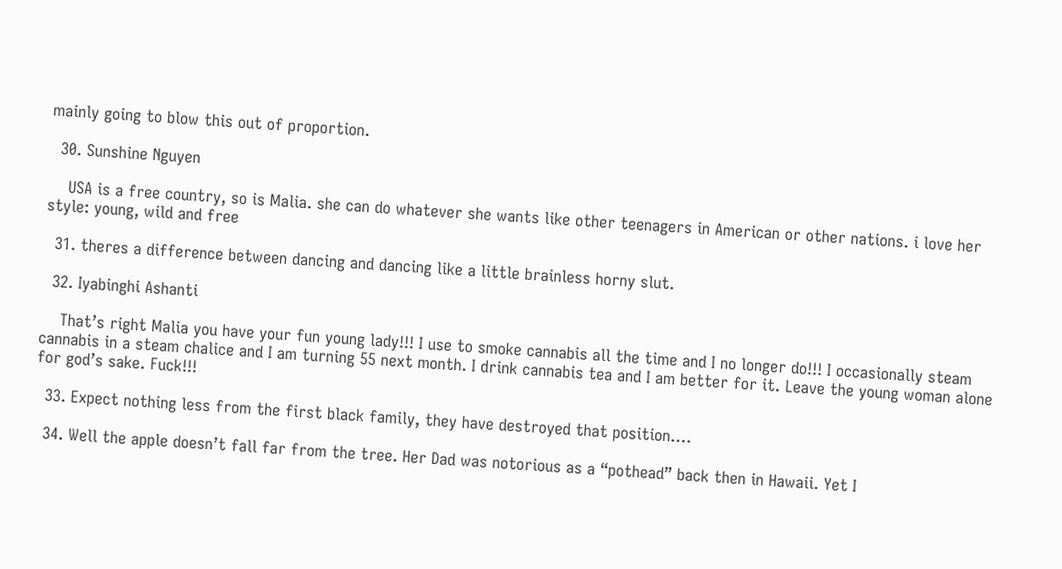mainly going to blow this out of proportion.

  30. Sunshine Nguyen

    USA is a free country, so is Malia. she can do whatever she wants like other teenagers in American or other nations. i love her style: young, wild and free

  31. theres a difference between dancing and dancing like a little brainless horny slut.

  32. Iyabinghi Ashanti

    That’s right Malia you have your fun young lady!!! I use to smoke cannabis all the time and I no longer do!!! I occasionally steam cannabis in a steam chalice and I am turning 55 next month. I drink cannabis tea and I am better for it. Leave the young woman alone for god’s sake. Fuck!!!

  33. Expect nothing less from the first black family, they have destroyed that position….

  34. Well the apple doesn’t fall far from the tree. Her Dad was notorious as a “pothead” back then in Hawaii. Yet I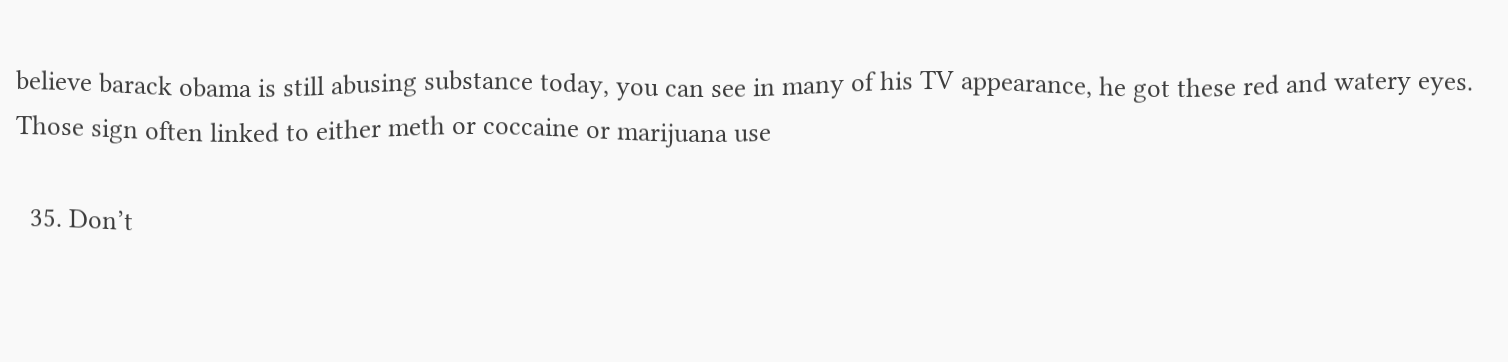believe barack obama is still abusing substance today, you can see in many of his TV appearance, he got these red and watery eyes. Those sign often linked to either meth or coccaine or marijuana use

  35. Don’t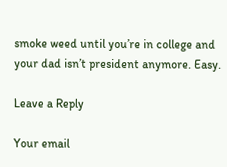smoke weed until you’re in college and your dad isn’t president anymore. Easy.

Leave a Reply

Your email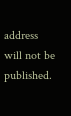address will not be published.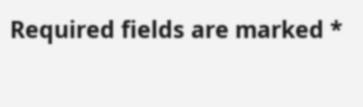Required fields are marked *